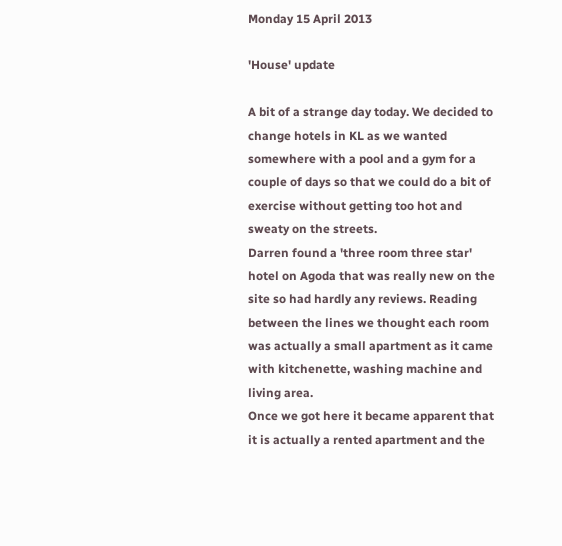Monday 15 April 2013

'House' update

A bit of a strange day today. We decided to change hotels in KL as we wanted somewhere with a pool and a gym for a couple of days so that we could do a bit of exercise without getting too hot and sweaty on the streets.
Darren found a 'three room three star' hotel on Agoda that was really new on the site so had hardly any reviews. Reading between the lines we thought each room was actually a small apartment as it came with kitchenette, washing machine and living area.
Once we got here it became apparent that it is actually a rented apartment and the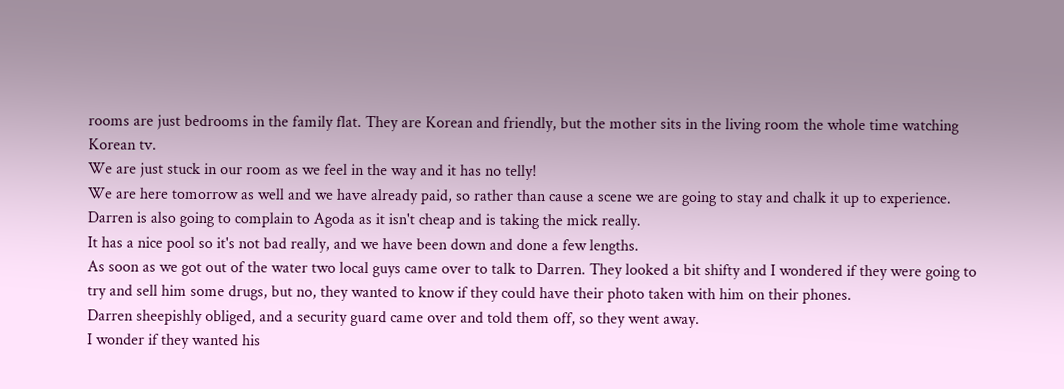rooms are just bedrooms in the family flat. They are Korean and friendly, but the mother sits in the living room the whole time watching Korean tv.
We are just stuck in our room as we feel in the way and it has no telly!
We are here tomorrow as well and we have already paid, so rather than cause a scene we are going to stay and chalk it up to experience. Darren is also going to complain to Agoda as it isn't cheap and is taking the mick really.
It has a nice pool so it's not bad really, and we have been down and done a few lengths.
As soon as we got out of the water two local guys came over to talk to Darren. They looked a bit shifty and I wondered if they were going to try and sell him some drugs, but no, they wanted to know if they could have their photo taken with him on their phones.
Darren sheepishly obliged, and a security guard came over and told them off, so they went away.
I wonder if they wanted his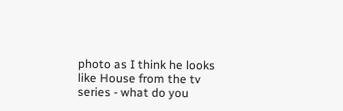photo as I think he looks like House from the tv series - what do you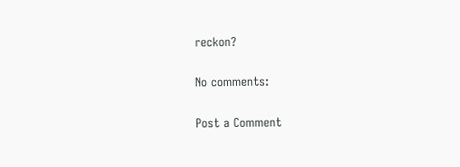reckon?

No comments:

Post a Comment